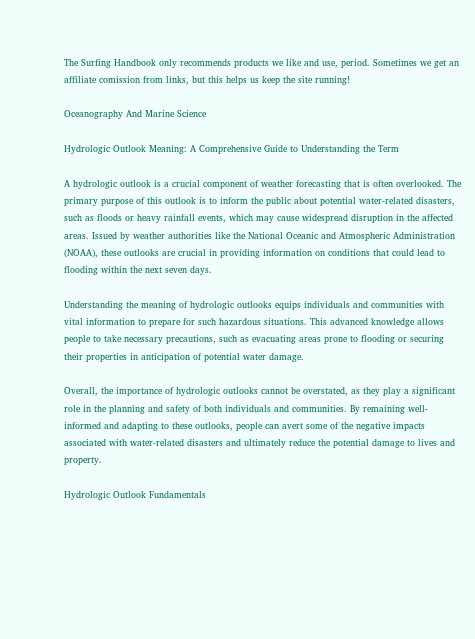The Surfing Handbook only recommends products we like and use, period. Sometimes we get an affiliate comission from links, but this helps us keep the site running!

Oceanography And Marine Science

Hydrologic Outlook Meaning: A Comprehensive Guide to Understanding the Term

A hydrologic outlook is a crucial component of weather forecasting that is often overlooked. The primary purpose of this outlook is to inform the public about potential water-related disasters, such as floods or heavy rainfall events, which may cause widespread disruption in the affected areas. Issued by weather authorities like the National Oceanic and Atmospheric Administration (NOAA), these outlooks are crucial in providing information on conditions that could lead to flooding within the next seven days.

Understanding the meaning of hydrologic outlooks equips individuals and communities with vital information to prepare for such hazardous situations. This advanced knowledge allows people to take necessary precautions, such as evacuating areas prone to flooding or securing their properties in anticipation of potential water damage.

Overall, the importance of hydrologic outlooks cannot be overstated, as they play a significant role in the planning and safety of both individuals and communities. By remaining well-informed and adapting to these outlooks, people can avert some of the negative impacts associated with water-related disasters and ultimately reduce the potential damage to lives and property.

Hydrologic Outlook Fundamentals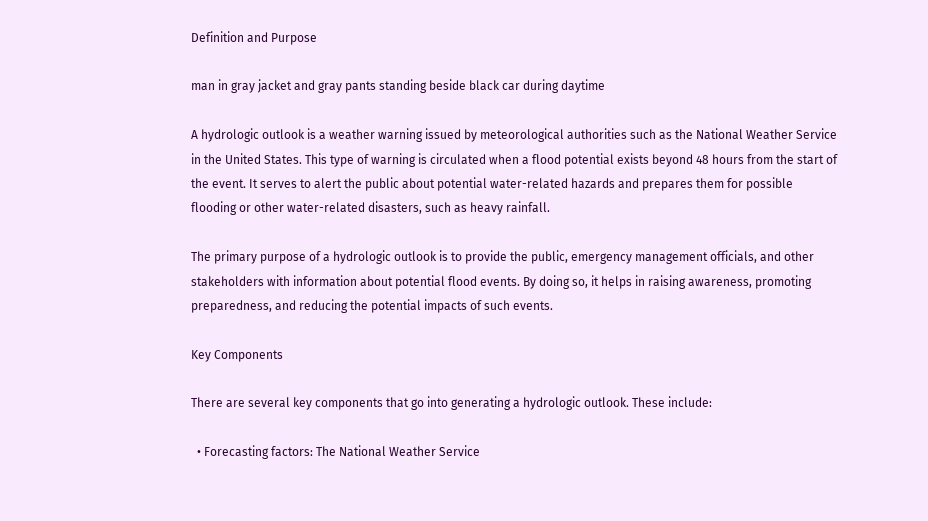Definition and Purpose

man in gray jacket and gray pants standing beside black car during daytime

A hydrologic outlook is a weather warning issued by meteorological authorities such as the National Weather Service in the United States. This type of warning is circulated when a flood potential exists beyond 48 hours from the start of the event. It serves to alert the public about potential water-related hazards and prepares them for possible flooding or other water-related disasters, such as heavy rainfall.

The primary purpose of a hydrologic outlook is to provide the public, emergency management officials, and other stakeholders with information about potential flood events. By doing so, it helps in raising awareness, promoting preparedness, and reducing the potential impacts of such events.

Key Components

There are several key components that go into generating a hydrologic outlook. These include:

  • Forecasting factors: The National Weather Service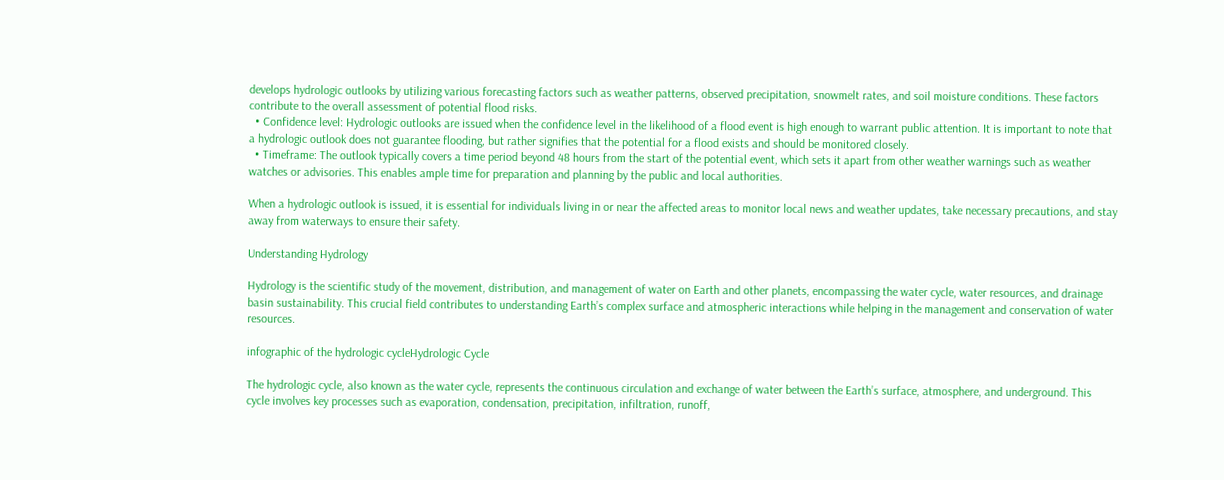develops hydrologic outlooks by utilizing various forecasting factors such as weather patterns, observed precipitation, snowmelt rates, and soil moisture conditions. These factors contribute to the overall assessment of potential flood risks.
  • Confidence level: Hydrologic outlooks are issued when the confidence level in the likelihood of a flood event is high enough to warrant public attention. It is important to note that a hydrologic outlook does not guarantee flooding, but rather signifies that the potential for a flood exists and should be monitored closely.
  • Timeframe: The outlook typically covers a time period beyond 48 hours from the start of the potential event, which sets it apart from other weather warnings such as weather watches or advisories. This enables ample time for preparation and planning by the public and local authorities.

When a hydrologic outlook is issued, it is essential for individuals living in or near the affected areas to monitor local news and weather updates, take necessary precautions, and stay away from waterways to ensure their safety.

Understanding Hydrology

Hydrology is the scientific study of the movement, distribution, and management of water on Earth and other planets, encompassing the water cycle, water resources, and drainage basin sustainability. This crucial field contributes to understanding Earth’s complex surface and atmospheric interactions while helping in the management and conservation of water resources.

infographic of the hydrologic cycleHydrologic Cycle

The hydrologic cycle, also known as the water cycle, represents the continuous circulation and exchange of water between the Earth’s surface, atmosphere, and underground. This cycle involves key processes such as evaporation, condensation, precipitation, infiltration, runoff,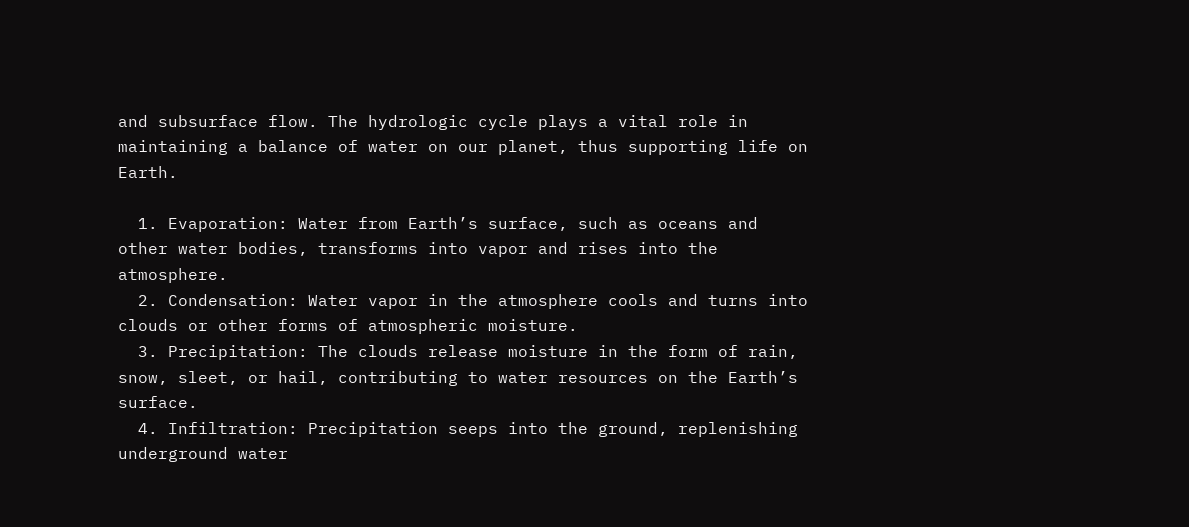and subsurface flow. The hydrologic cycle plays a vital role in maintaining a balance of water on our planet, thus supporting life on Earth.

  1. Evaporation: Water from Earth’s surface, such as oceans and other water bodies, transforms into vapor and rises into the atmosphere.
  2. Condensation: Water vapor in the atmosphere cools and turns into clouds or other forms of atmospheric moisture.
  3. Precipitation: The clouds release moisture in the form of rain, snow, sleet, or hail, contributing to water resources on the Earth’s surface.
  4. Infiltration: Precipitation seeps into the ground, replenishing underground water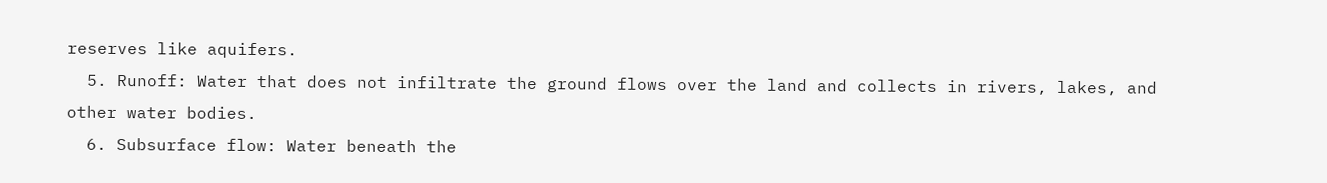reserves like aquifers.
  5. Runoff: Water that does not infiltrate the ground flows over the land and collects in rivers, lakes, and other water bodies.
  6. Subsurface flow: Water beneath the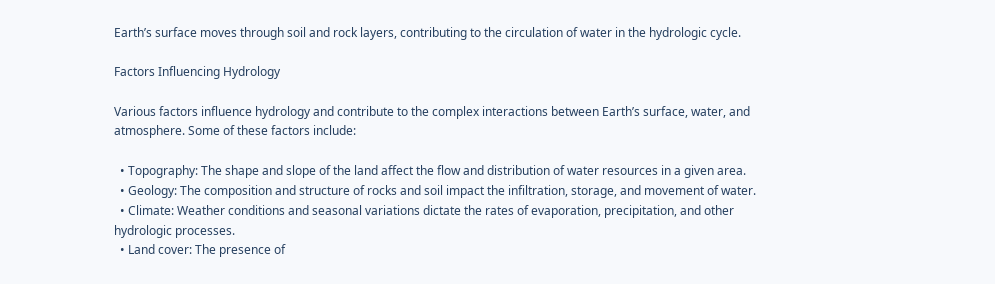Earth’s surface moves through soil and rock layers, contributing to the circulation of water in the hydrologic cycle.

Factors Influencing Hydrology

Various factors influence hydrology and contribute to the complex interactions between Earth’s surface, water, and atmosphere. Some of these factors include:

  • Topography: The shape and slope of the land affect the flow and distribution of water resources in a given area.
  • Geology: The composition and structure of rocks and soil impact the infiltration, storage, and movement of water.
  • Climate: Weather conditions and seasonal variations dictate the rates of evaporation, precipitation, and other hydrologic processes.
  • Land cover: The presence of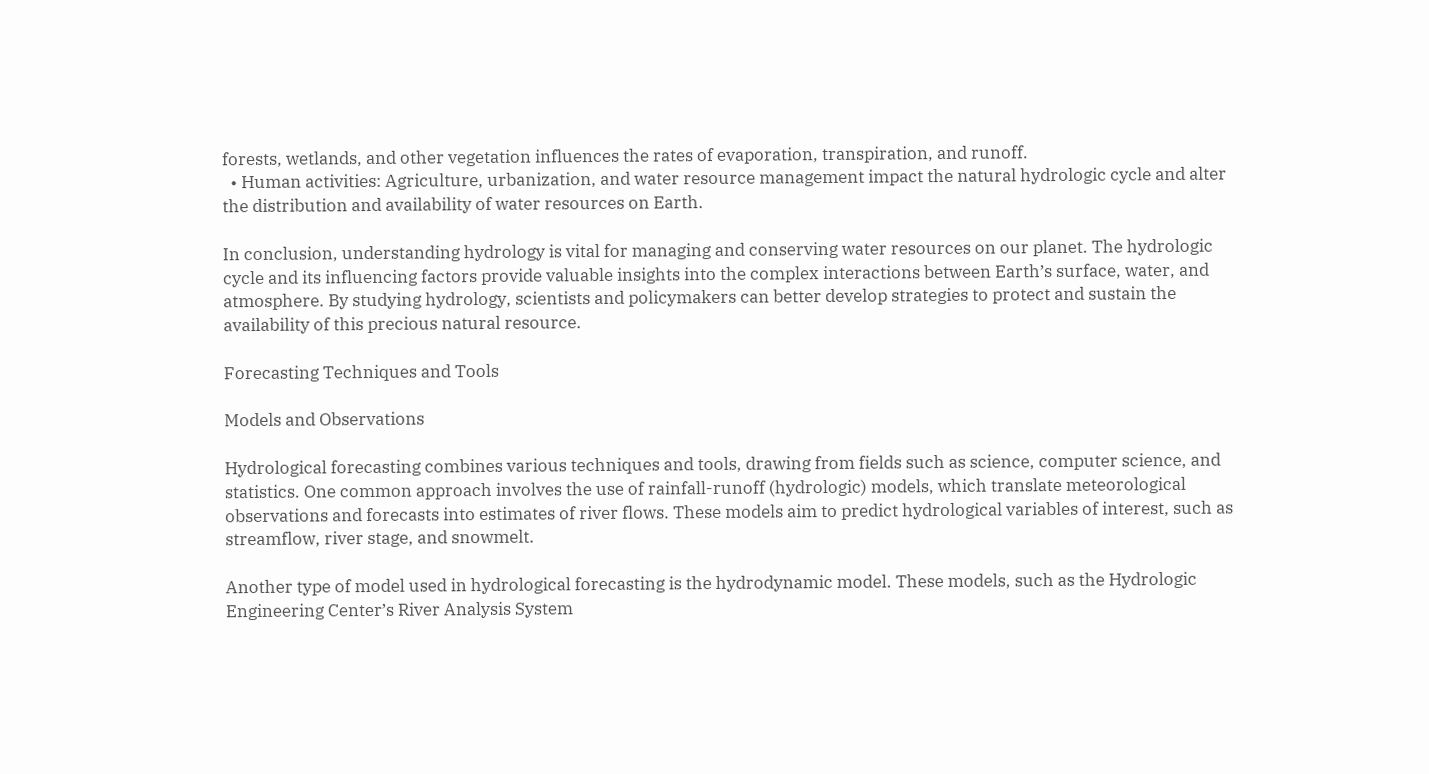forests, wetlands, and other vegetation influences the rates of evaporation, transpiration, and runoff.
  • Human activities: Agriculture, urbanization, and water resource management impact the natural hydrologic cycle and alter the distribution and availability of water resources on Earth.

In conclusion, understanding hydrology is vital for managing and conserving water resources on our planet. The hydrologic cycle and its influencing factors provide valuable insights into the complex interactions between Earth’s surface, water, and atmosphere. By studying hydrology, scientists and policymakers can better develop strategies to protect and sustain the availability of this precious natural resource.

Forecasting Techniques and Tools

Models and Observations

Hydrological forecasting combines various techniques and tools, drawing from fields such as science, computer science, and statistics. One common approach involves the use of rainfall-runoff (hydrologic) models, which translate meteorological observations and forecasts into estimates of river flows. These models aim to predict hydrological variables of interest, such as streamflow, river stage, and snowmelt.

Another type of model used in hydrological forecasting is the hydrodynamic model. These models, such as the Hydrologic Engineering Center’s River Analysis System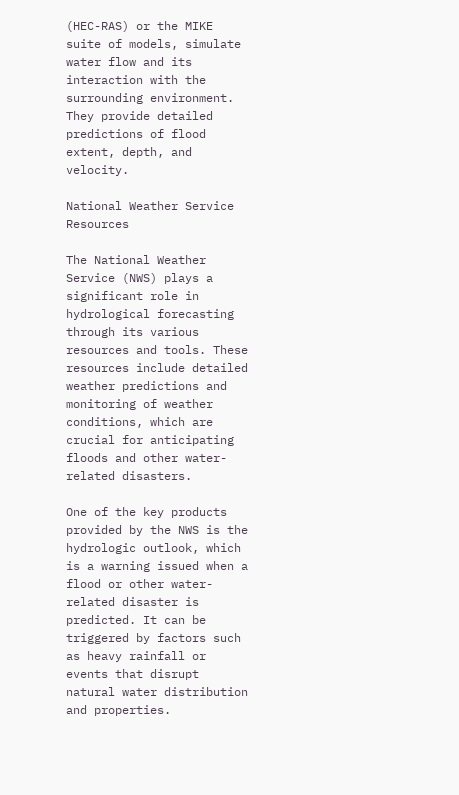(HEC-RAS) or the MIKE suite of models, simulate water flow and its interaction with the surrounding environment. They provide detailed predictions of flood extent, depth, and velocity.

National Weather Service Resources

The National Weather Service (NWS) plays a significant role in hydrological forecasting through its various resources and tools. These resources include detailed weather predictions and monitoring of weather conditions, which are crucial for anticipating floods and other water-related disasters.

One of the key products provided by the NWS is the hydrologic outlook, which is a warning issued when a flood or other water-related disaster is predicted. It can be triggered by factors such as heavy rainfall or events that disrupt natural water distribution and properties.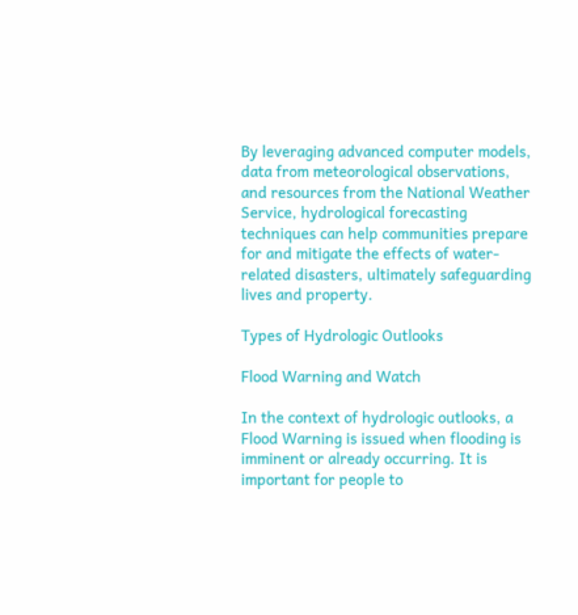By leveraging advanced computer models, data from meteorological observations, and resources from the National Weather Service, hydrological forecasting techniques can help communities prepare for and mitigate the effects of water-related disasters, ultimately safeguarding lives and property.

Types of Hydrologic Outlooks

Flood Warning and Watch

In the context of hydrologic outlooks, a Flood Warning is issued when flooding is imminent or already occurring. It is important for people to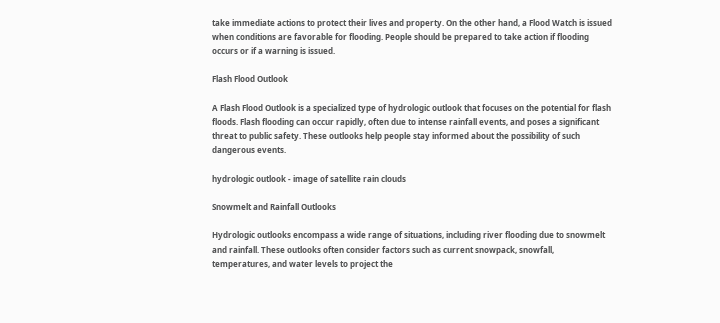take immediate actions to protect their lives and property. On the other hand, a Flood Watch is issued when conditions are favorable for flooding. People should be prepared to take action if flooding occurs or if a warning is issued.

Flash Flood Outlook

A Flash Flood Outlook is a specialized type of hydrologic outlook that focuses on the potential for flash floods. Flash flooding can occur rapidly, often due to intense rainfall events, and poses a significant threat to public safety. These outlooks help people stay informed about the possibility of such dangerous events.

hydrologic outlook - image of satellite rain clouds

Snowmelt and Rainfall Outlooks

Hydrologic outlooks encompass a wide range of situations, including river flooding due to snowmelt and rainfall. These outlooks often consider factors such as current snowpack, snowfall, temperatures, and water levels to project the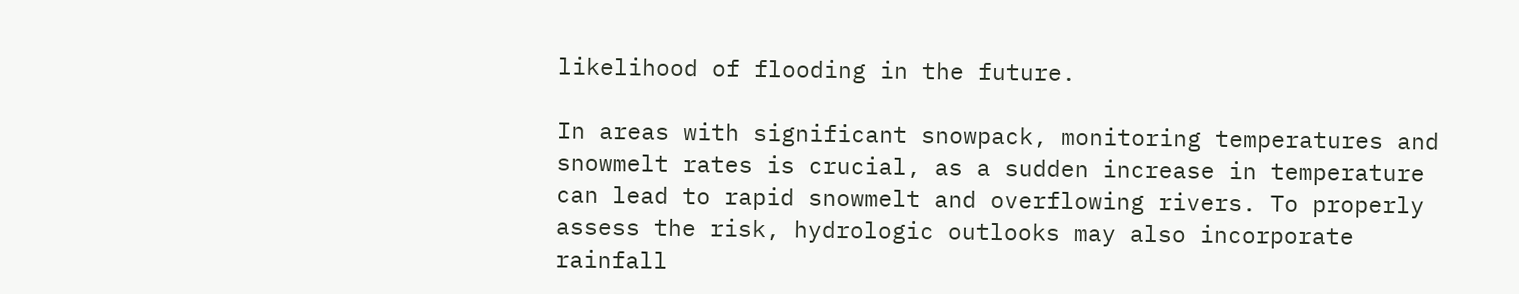likelihood of flooding in the future.

In areas with significant snowpack, monitoring temperatures and snowmelt rates is crucial, as a sudden increase in temperature can lead to rapid snowmelt and overflowing rivers. To properly assess the risk, hydrologic outlooks may also incorporate rainfall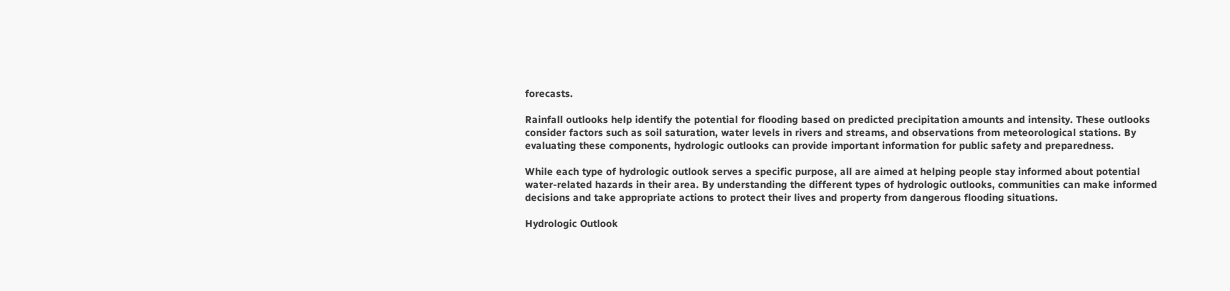forecasts.

Rainfall outlooks help identify the potential for flooding based on predicted precipitation amounts and intensity. These outlooks consider factors such as soil saturation, water levels in rivers and streams, and observations from meteorological stations. By evaluating these components, hydrologic outlooks can provide important information for public safety and preparedness.

While each type of hydrologic outlook serves a specific purpose, all are aimed at helping people stay informed about potential water-related hazards in their area. By understanding the different types of hydrologic outlooks, communities can make informed decisions and take appropriate actions to protect their lives and property from dangerous flooding situations.

Hydrologic Outlook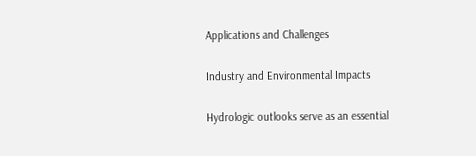Applications and Challenges

Industry and Environmental Impacts

Hydrologic outlooks serve as an essential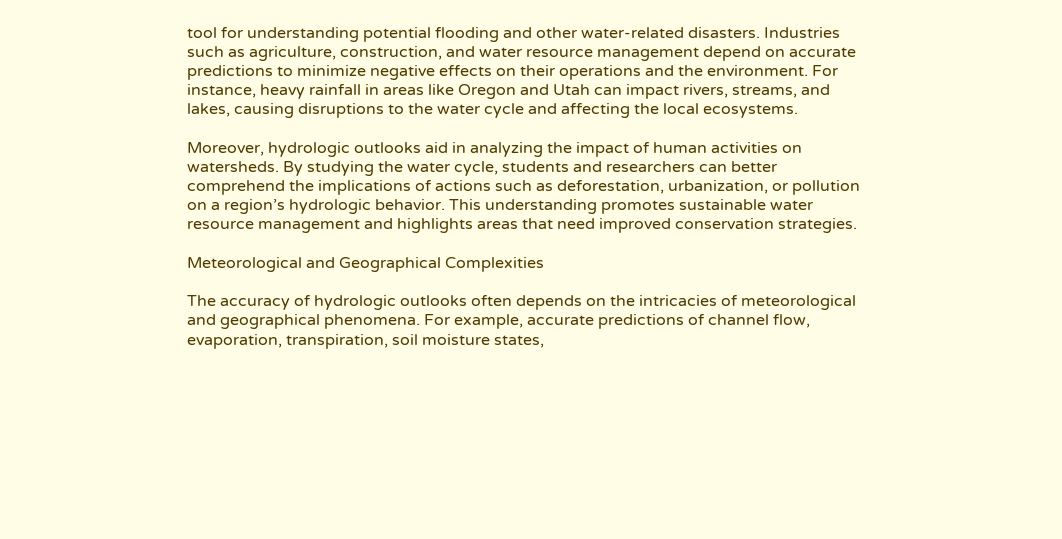tool for understanding potential flooding and other water-related disasters. Industries such as agriculture, construction, and water resource management depend on accurate predictions to minimize negative effects on their operations and the environment. For instance, heavy rainfall in areas like Oregon and Utah can impact rivers, streams, and lakes, causing disruptions to the water cycle and affecting the local ecosystems.

Moreover, hydrologic outlooks aid in analyzing the impact of human activities on watersheds. By studying the water cycle, students and researchers can better comprehend the implications of actions such as deforestation, urbanization, or pollution on a region’s hydrologic behavior. This understanding promotes sustainable water resource management and highlights areas that need improved conservation strategies.

Meteorological and Geographical Complexities

The accuracy of hydrologic outlooks often depends on the intricacies of meteorological and geographical phenomena. For example, accurate predictions of channel flow, evaporation, transpiration, soil moisture states,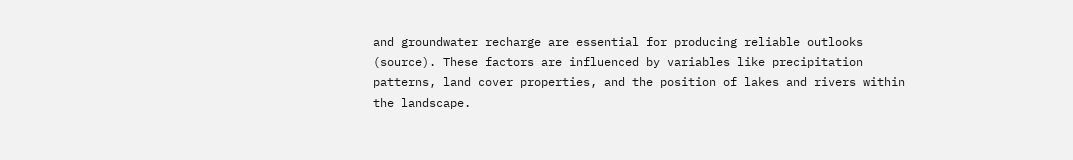and groundwater recharge are essential for producing reliable outlooks (source). These factors are influenced by variables like precipitation patterns, land cover properties, and the position of lakes and rivers within the landscape.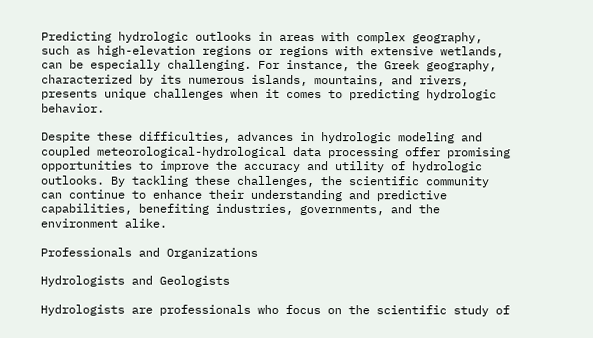Predicting hydrologic outlooks in areas with complex geography, such as high-elevation regions or regions with extensive wetlands, can be especially challenging. For instance, the Greek geography, characterized by its numerous islands, mountains, and rivers, presents unique challenges when it comes to predicting hydrologic behavior.

Despite these difficulties, advances in hydrologic modeling and coupled meteorological-hydrological data processing offer promising opportunities to improve the accuracy and utility of hydrologic outlooks. By tackling these challenges, the scientific community can continue to enhance their understanding and predictive capabilities, benefiting industries, governments, and the environment alike.

Professionals and Organizations

Hydrologists and Geologists

Hydrologists are professionals who focus on the scientific study of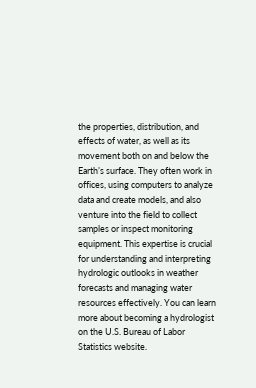the properties, distribution, and effects of water, as well as its movement both on and below the Earth’s surface. They often work in offices, using computers to analyze data and create models, and also venture into the field to collect samples or inspect monitoring equipment. This expertise is crucial for understanding and interpreting hydrologic outlooks in weather forecasts and managing water resources effectively. You can learn more about becoming a hydrologist on the U.S. Bureau of Labor Statistics website.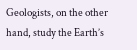Geologists, on the other hand, study the Earth’s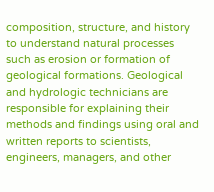composition, structure, and history to understand natural processes such as erosion or formation of geological formations. Geological and hydrologic technicians are responsible for explaining their methods and findings using oral and written reports to scientists, engineers, managers, and other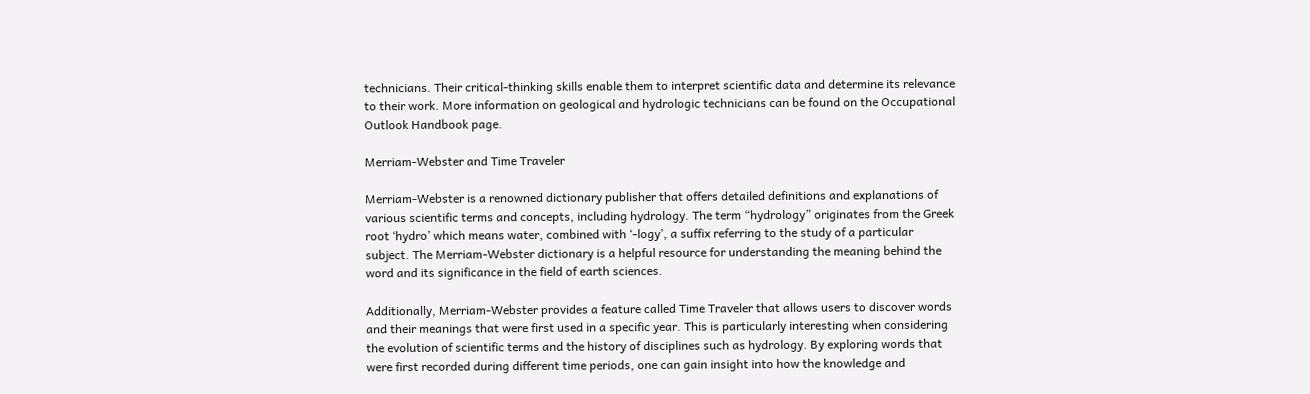technicians. Their critical-thinking skills enable them to interpret scientific data and determine its relevance to their work. More information on geological and hydrologic technicians can be found on the Occupational Outlook Handbook page.

Merriam-Webster and Time Traveler

Merriam-Webster is a renowned dictionary publisher that offers detailed definitions and explanations of various scientific terms and concepts, including hydrology. The term “hydrology” originates from the Greek root ‘hydro’ which means water, combined with ‘-logy’, a suffix referring to the study of a particular subject. The Merriam-Webster dictionary is a helpful resource for understanding the meaning behind the word and its significance in the field of earth sciences.

Additionally, Merriam-Webster provides a feature called Time Traveler that allows users to discover words and their meanings that were first used in a specific year. This is particularly interesting when considering the evolution of scientific terms and the history of disciplines such as hydrology. By exploring words that were first recorded during different time periods, one can gain insight into how the knowledge and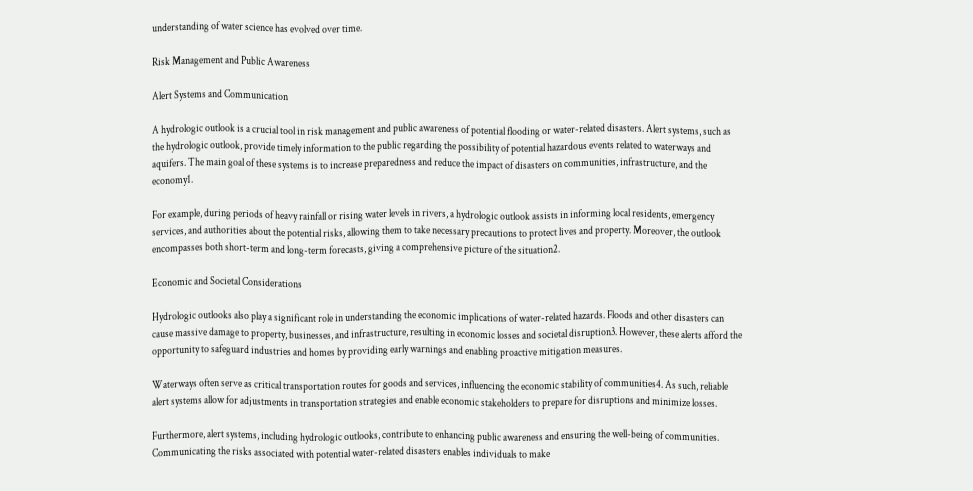understanding of water science has evolved over time.

Risk Management and Public Awareness

Alert Systems and Communication

A hydrologic outlook is a crucial tool in risk management and public awareness of potential flooding or water-related disasters. Alert systems, such as the hydrologic outlook, provide timely information to the public regarding the possibility of potential hazardous events related to waterways and aquifers. The main goal of these systems is to increase preparedness and reduce the impact of disasters on communities, infrastructure, and the economy1.

For example, during periods of heavy rainfall or rising water levels in rivers, a hydrologic outlook assists in informing local residents, emergency services, and authorities about the potential risks, allowing them to take necessary precautions to protect lives and property. Moreover, the outlook encompasses both short-term and long-term forecasts, giving a comprehensive picture of the situation2.

Economic and Societal Considerations

Hydrologic outlooks also play a significant role in understanding the economic implications of water-related hazards. Floods and other disasters can cause massive damage to property, businesses, and infrastructure, resulting in economic losses and societal disruption3. However, these alerts afford the opportunity to safeguard industries and homes by providing early warnings and enabling proactive mitigation measures.

Waterways often serve as critical transportation routes for goods and services, influencing the economic stability of communities4. As such, reliable alert systems allow for adjustments in transportation strategies and enable economic stakeholders to prepare for disruptions and minimize losses.

Furthermore, alert systems, including hydrologic outlooks, contribute to enhancing public awareness and ensuring the well-being of communities. Communicating the risks associated with potential water-related disasters enables individuals to make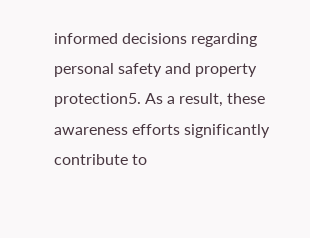informed decisions regarding personal safety and property protection5. As a result, these awareness efforts significantly contribute to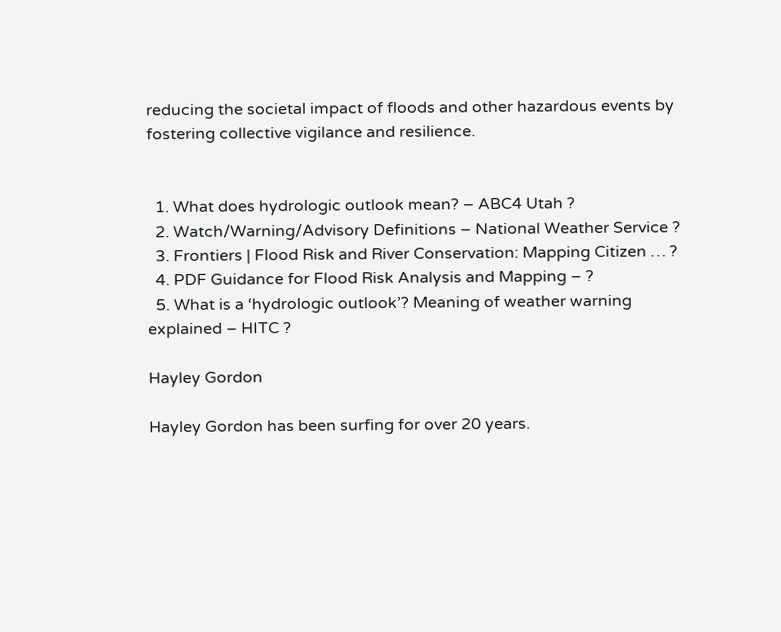reducing the societal impact of floods and other hazardous events by fostering collective vigilance and resilience.


  1. What does hydrologic outlook mean? – ABC4 Utah ?
  2. Watch/Warning/Advisory Definitions – National Weather Service ?
  3. Frontiers | Flood Risk and River Conservation: Mapping Citizen … ?
  4. PDF Guidance for Flood Risk Analysis and Mapping – ?
  5. What is a ‘hydrologic outlook’? Meaning of weather warning explained – HITC ?

Hayley Gordon

Hayley Gordon has been surfing for over 20 years.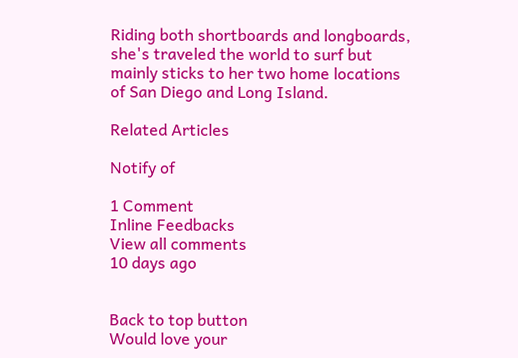Riding both shortboards and longboards, she's traveled the world to surf but mainly sticks to her two home locations of San Diego and Long Island.

Related Articles

Notify of

1 Comment
Inline Feedbacks
View all comments
10 days ago


Back to top button
Would love your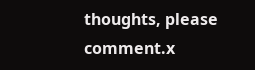thoughts, please comment.x